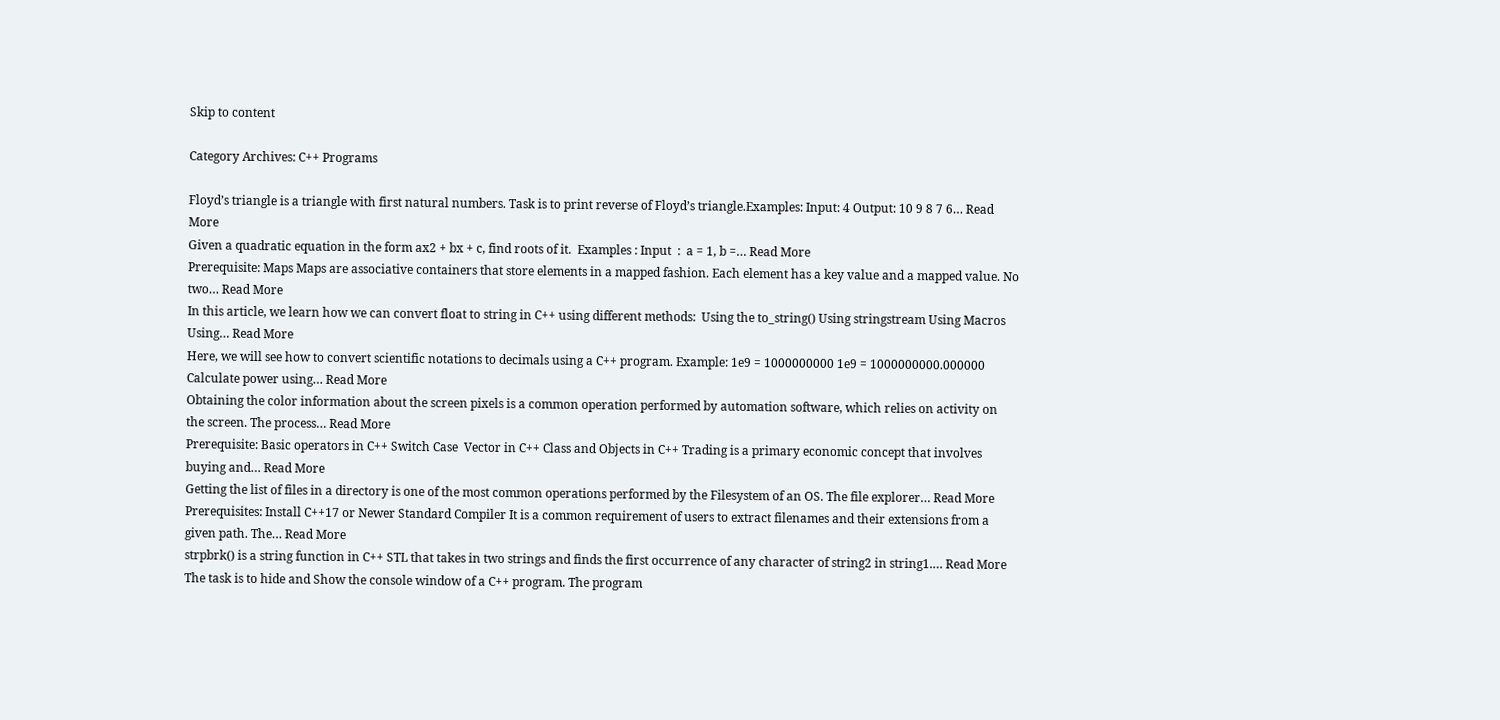Skip to content

Category Archives: C++ Programs

Floyd’s triangle is a triangle with first natural numbers. Task is to print reverse of Floyd’s triangle.Examples: Input: 4 Output: 10 9 8 7 6… Read More
Given a quadratic equation in the form ax2 + bx + c, find roots of it.  Examples : Input  :  a = 1, b =… Read More
Prerequisite: Maps Maps are associative containers that store elements in a mapped fashion. Each element has a key value and a mapped value. No two… Read More
In this article, we learn how we can convert float to string in C++ using different methods:  Using the to_string() Using stringstream Using Macros Using… Read More
Here, we will see how to convert scientific notations to decimals using a C++ program. Example: 1e9 = 1000000000 1e9 = 1000000000.000000 Calculate power using… Read More
Obtaining the color information about the screen pixels is a common operation performed by automation software, which relies on activity on the screen. The process… Read More
Prerequisite: Basic operators in C++ Switch Case  Vector in C++ Class and Objects in C++ Trading is a primary economic concept that involves buying and… Read More
Getting the list of files in a directory is one of the most common operations performed by the Filesystem of an OS. The file explorer… Read More
Prerequisites: Install C++17 or Newer Standard Compiler It is a common requirement of users to extract filenames and their extensions from a given path. The… Read More
strpbrk() is a string function in C++ STL that takes in two strings and finds the first occurrence of any character of string2 in string1.… Read More
The task is to hide and Show the console window of a C++ program. The program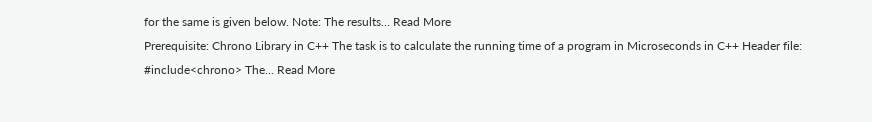for the same is given below. Note: The results… Read More
Prerequisite: Chrono Library in C++ The task is to calculate the running time of a program in Microseconds in C++ Header file:   #include<chrono> The… Read More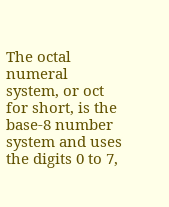The octal numeral system, or oct for short, is the base-8 number system and uses the digits 0 to 7,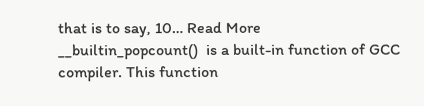that is to say, 10… Read More
__builtin_popcount()  is a built-in function of GCC compiler. This function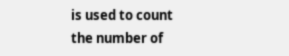is used to count the number of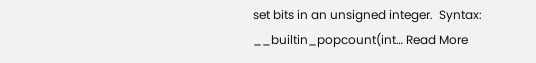set bits in an unsigned integer.  Syntax: __builtin_popcount(int… Read More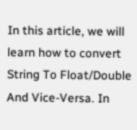In this article, we will learn how to convert String To Float/Double And Vice-Versa. In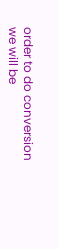order to do conversion we will be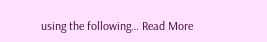using the following… Read More